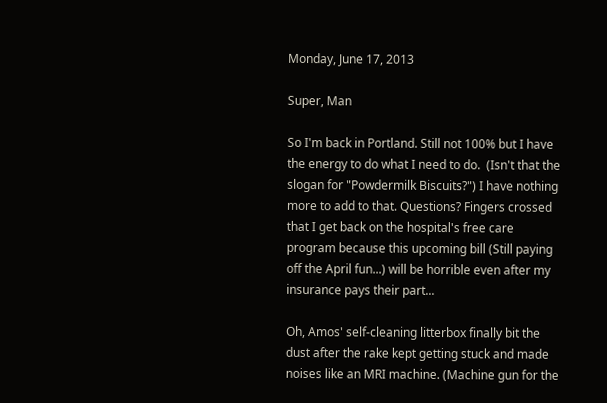Monday, June 17, 2013

Super, Man

So I'm back in Portland. Still not 100% but I have the energy to do what I need to do.  (Isn't that the slogan for "Powdermilk Biscuits?") I have nothing more to add to that. Questions? Fingers crossed that I get back on the hospital's free care program because this upcoming bill (Still paying off the April fun...) will be horrible even after my insurance pays their part...

Oh, Amos' self-cleaning litterbox finally bit the dust after the rake kept getting stuck and made noises like an MRI machine. (Machine gun for the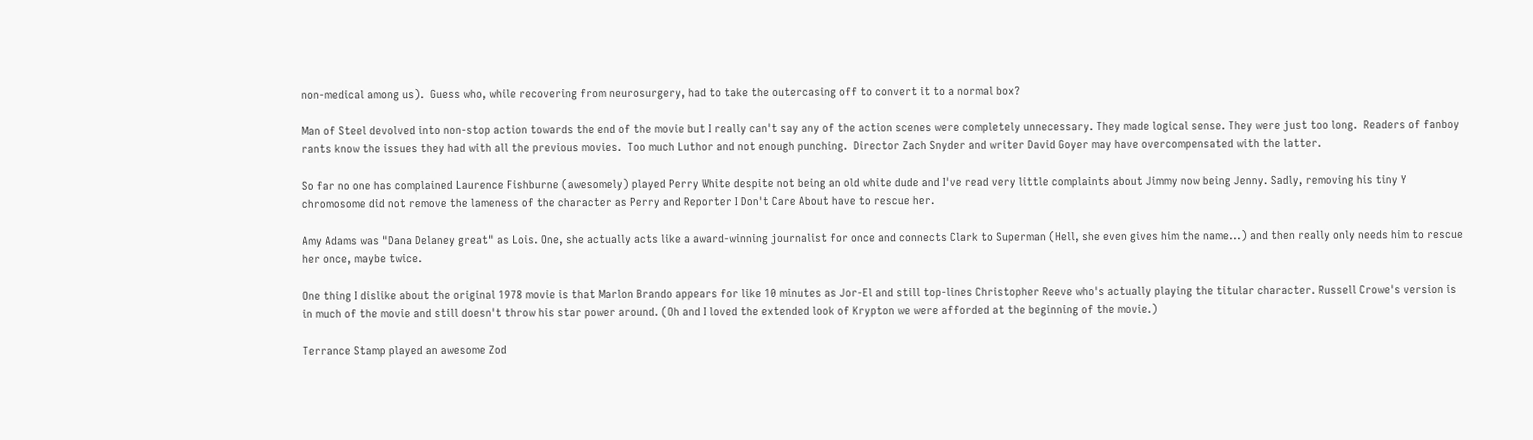non-medical among us).  Guess who, while recovering from neurosurgery, had to take the outercasing off to convert it to a normal box?

Man of Steel devolved into non-stop action towards the end of the movie but I really can't say any of the action scenes were completely unnecessary. They made logical sense. They were just too long.  Readers of fanboy rants know the issues they had with all the previous movies.  Too much Luthor and not enough punching.  Director Zach Snyder and writer David Goyer may have overcompensated with the latter.

So far no one has complained Laurence Fishburne (awesomely) played Perry White despite not being an old white dude and I've read very little complaints about Jimmy now being Jenny. Sadly, removing his tiny Y chromosome did not remove the lameness of the character as Perry and Reporter I Don't Care About have to rescue her.

Amy Adams was "Dana Delaney great" as Lois. One, she actually acts like a award-winning journalist for once and connects Clark to Superman (Hell, she even gives him the name...) and then really only needs him to rescue her once, maybe twice.

One thing I dislike about the original 1978 movie is that Marlon Brando appears for like 10 minutes as Jor-El and still top-lines Christopher Reeve who's actually playing the titular character. Russell Crowe's version is in much of the movie and still doesn't throw his star power around. (Oh and I loved the extended look of Krypton we were afforded at the beginning of the movie.)

Terrance Stamp played an awesome Zod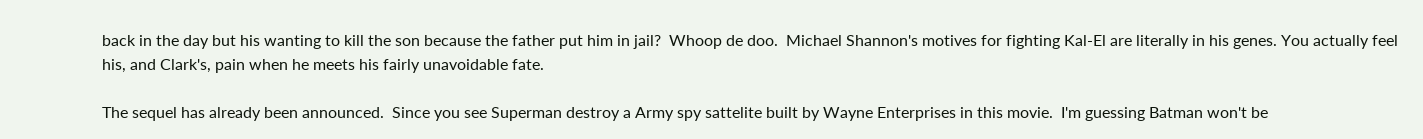back in the day but his wanting to kill the son because the father put him in jail?  Whoop de doo.  Michael Shannon's motives for fighting Kal-El are literally in his genes. You actually feel his, and Clark's, pain when he meets his fairly unavoidable fate.

The sequel has already been announced.  Since you see Superman destroy a Army spy sattelite built by Wayne Enterprises in this movie.  I'm guessing Batman won't be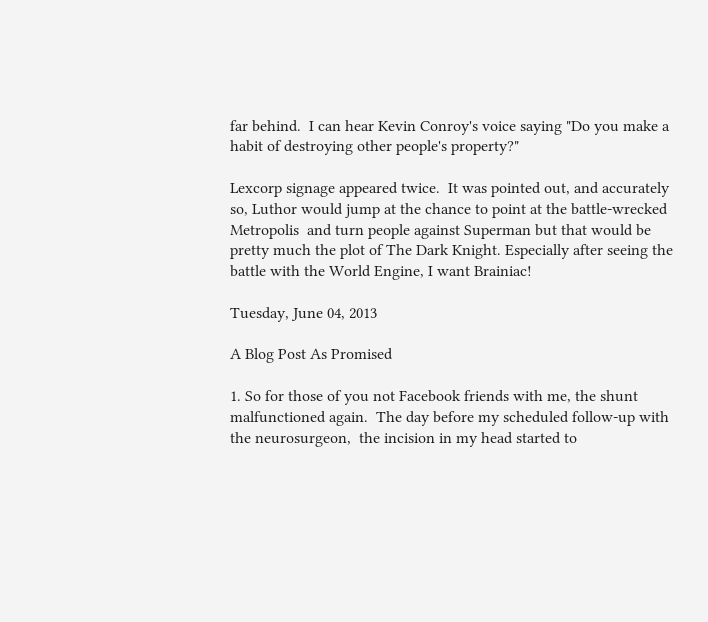far behind.  I can hear Kevin Conroy's voice saying "Do you make a habit of destroying other people's property?"

Lexcorp signage appeared twice.  It was pointed out, and accurately so, Luthor would jump at the chance to point at the battle-wrecked Metropolis  and turn people against Superman but that would be pretty much the plot of The Dark Knight. Especially after seeing the battle with the World Engine, I want Brainiac!

Tuesday, June 04, 2013

A Blog Post As Promised

1. So for those of you not Facebook friends with me, the shunt malfunctioned again.  The day before my scheduled follow-up with the neurosurgeon,  the incision in my head started to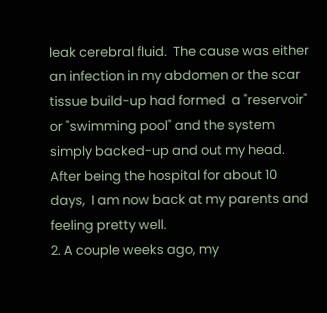leak cerebral fluid.  The cause was either an infection in my abdomen or the scar tissue build-up had formed  a "reservoir" or "swimming pool" and the system simply backed-up and out my head.  After being the hospital for about 10 days,  I am now back at my parents and feeling pretty well.
2. A couple weeks ago, my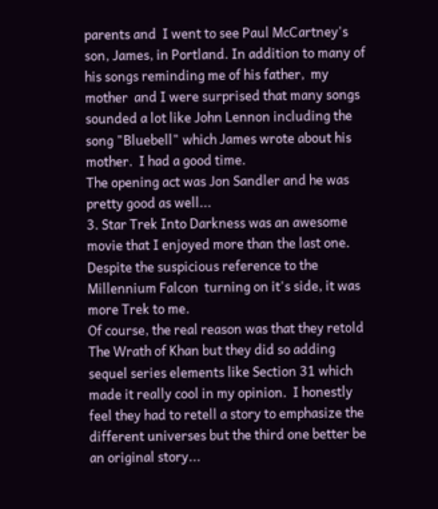parents and  I went to see Paul McCartney's son, James, in Portland. In addition to many of his songs reminding me of his father,  my mother  and I were surprised that many songs sounded a lot like John Lennon including the song "Bluebell" which James wrote about his mother.  I had a good time.
The opening act was Jon Sandler and he was pretty good as well...
3. Star Trek Into Darkness was an awesome movie that I enjoyed more than the last one. Despite the suspicious reference to the Millennium Falcon  turning on it's side, it was more Trek to me.
Of course, the real reason was that they retold  The Wrath of Khan but they did so adding sequel series elements like Section 31 which made it really cool in my opinion.  I honestly feel they had to retell a story to emphasize the different universes but the third one better be an original story...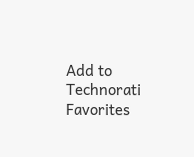Add to Technorati Favorites